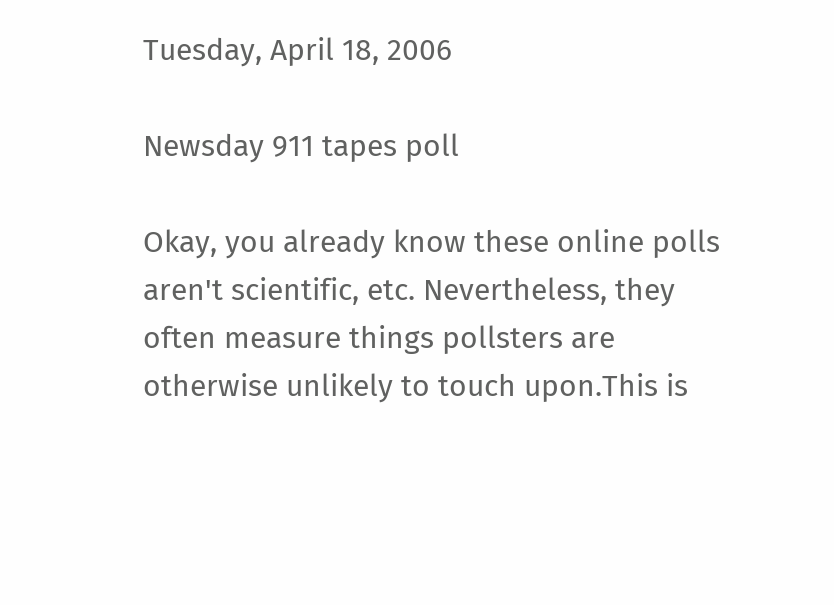Tuesday, April 18, 2006

Newsday 911 tapes poll

Okay, you already know these online polls aren't scientific, etc. Nevertheless, they often measure things pollsters are otherwise unlikely to touch upon.This is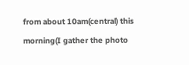from about 10am(central) this morning(I gather the photo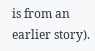is from an earlier story).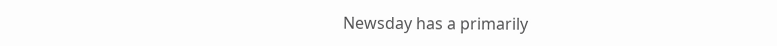Newsday has a primarily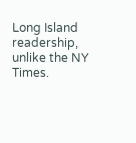Long Island readership, unlike the NY Times.